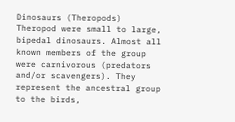Dinosaurs (Theropods)
Theropod were small to large, bipedal dinosaurs. Almost all known members of the group were carnivorous (predators and/or scavengers). They represent the ancestral group to the birds,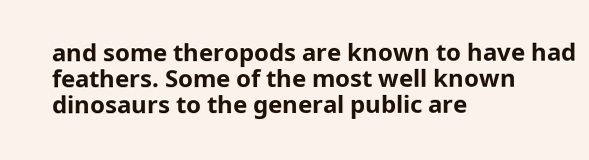and some theropods are known to have had feathers. Some of the most well known dinosaurs to the general public are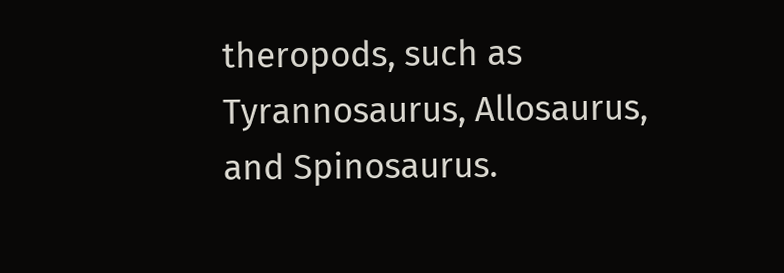theropods, such as Tyrannosaurus, Allosaurus, and Spinosaurus.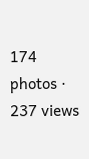174 photos · 237 views